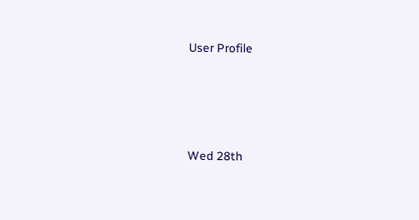User Profile




Wed 28th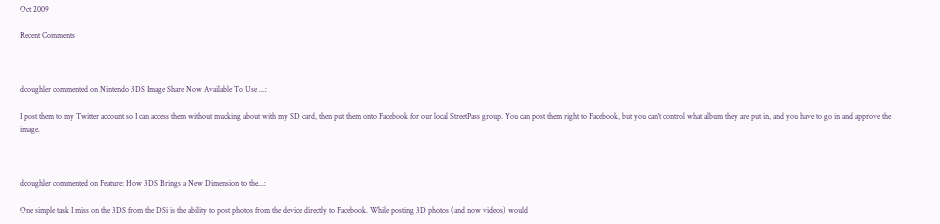Oct 2009

Recent Comments



dcoughler commented on Nintendo 3DS Image Share Now Available To Use ...:

I post them to my Twitter account so I can access them without mucking about with my SD card, then put them onto Facebook for our local StreetPass group. You can post them right to Facebook, but you can't control what album they are put in, and you have to go in and approve the image.



dcoughler commented on Feature: How 3DS Brings a New Dimension to the...:

One simple task I miss on the 3DS from the DSi is the ability to post photos from the device directly to Facebook. While posting 3D photos (and now videos) would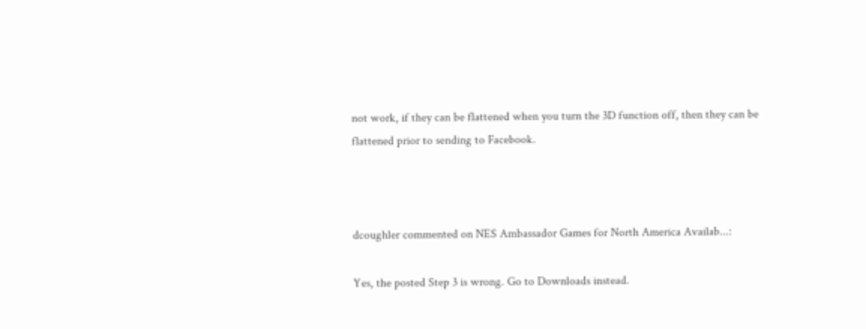not work, if they can be flattened when you turn the 3D function off, then they can be flattened prior to sending to Facebook.



dcoughler commented on NES Ambassador Games for North America Availab...:

Yes, the posted Step 3 is wrong. Go to Downloads instead.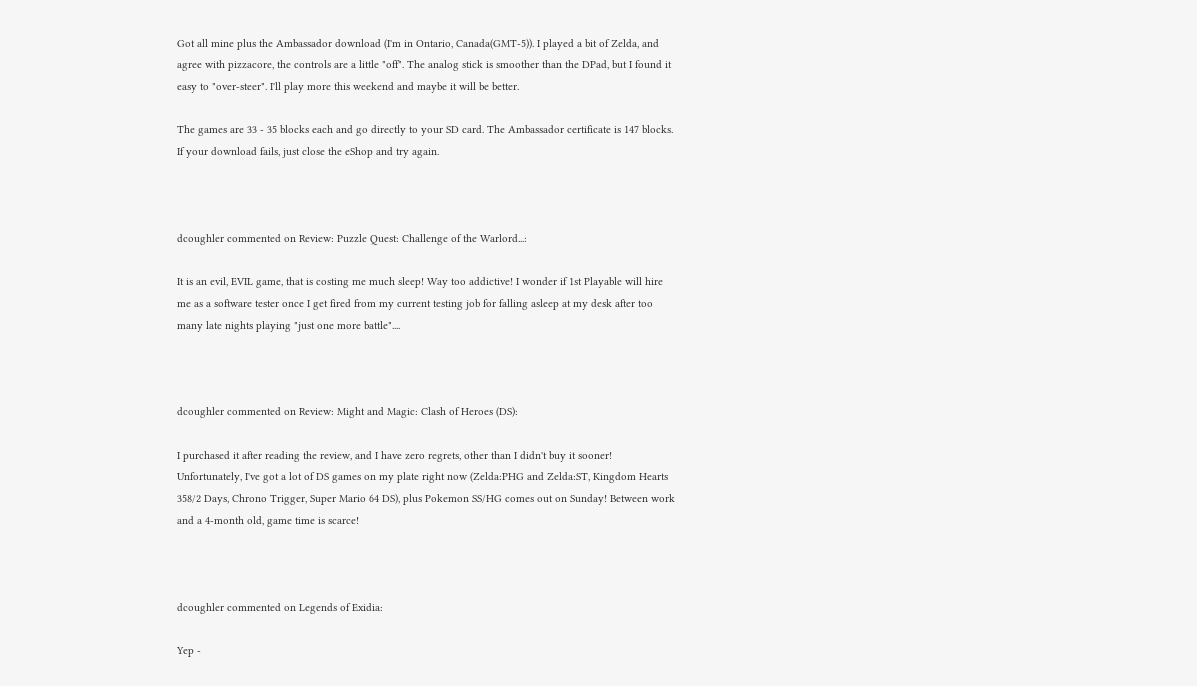Got all mine plus the Ambassador download (I'm in Ontario, Canada(GMT-5)). I played a bit of Zelda, and agree with pizzacore, the controls are a little "off". The analog stick is smoother than the DPad, but I found it easy to "over-steer". I'll play more this weekend and maybe it will be better.

The games are 33 - 35 blocks each and go directly to your SD card. The Ambassador certificate is 147 blocks. If your download fails, just close the eShop and try again.



dcoughler commented on Review: Puzzle Quest: Challenge of the Warlord...:

It is an evil, EVIL game, that is costing me much sleep! Way too addictive! I wonder if 1st Playable will hire me as a software tester once I get fired from my current testing job for falling asleep at my desk after too many late nights playing "just one more battle"....



dcoughler commented on Review: Might and Magic: Clash of Heroes (DS):

I purchased it after reading the review, and I have zero regrets, other than I didn't buy it sooner! Unfortunately, I've got a lot of DS games on my plate right now (Zelda:PHG and Zelda:ST, Kingdom Hearts 358/2 Days, Chrono Trigger, Super Mario 64 DS), plus Pokemon SS/HG comes out on Sunday! Between work and a 4-month old, game time is scarce!



dcoughler commented on Legends of Exidia:

Yep -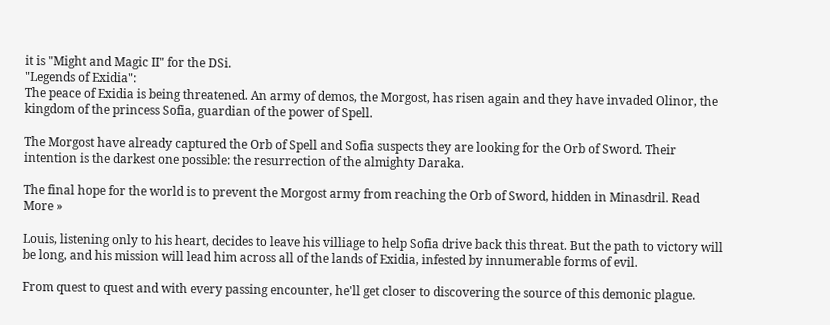it is "Might and Magic II" for the DSi.
"Legends of Exidia":
The peace of Exidia is being threatened. An army of demos, the Morgost, has risen again and they have invaded Olinor, the kingdom of the princess Sofia, guardian of the power of Spell.

The Morgost have already captured the Orb of Spell and Sofia suspects they are looking for the Orb of Sword. Their intention is the darkest one possible: the resurrection of the almighty Daraka.

The final hope for the world is to prevent the Morgost army from reaching the Orb of Sword, hidden in Minasdril. Read More »

Louis, listening only to his heart, decides to leave his villiage to help Sofia drive back this threat. But the path to victory will be long, and his mission will lead him across all of the lands of Exidia, infested by innumerable forms of evil.

From quest to quest and with every passing encounter, he'll get closer to discovering the source of this demonic plague.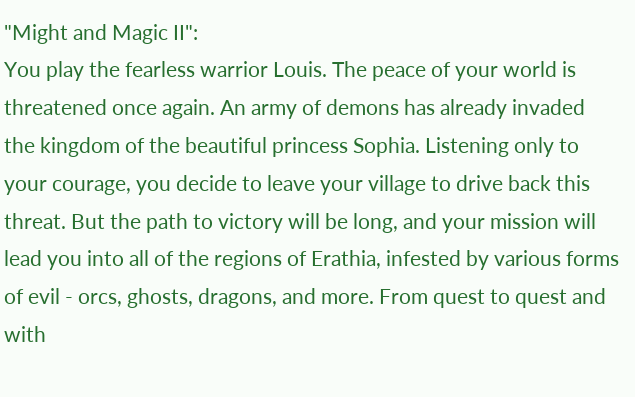"Might and Magic II":
You play the fearless warrior Louis. The peace of your world is threatened once again. An army of demons has already invaded the kingdom of the beautiful princess Sophia. Listening only to your courage, you decide to leave your village to drive back this threat. But the path to victory will be long, and your mission will lead you into all of the regions of Erathia, infested by various forms of evil - orcs, ghosts, dragons, and more. From quest to quest and with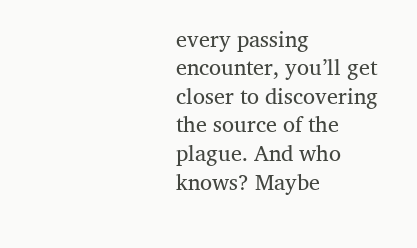every passing encounter, you’ll get closer to discovering the source of the plague. And who knows? Maybe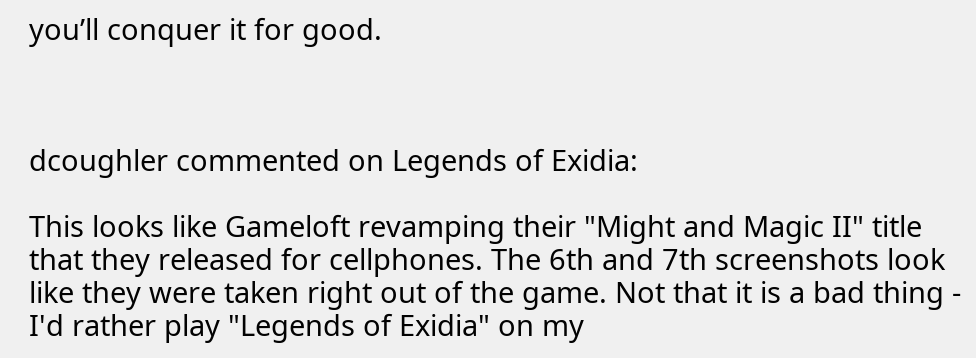you’ll conquer it for good.



dcoughler commented on Legends of Exidia:

This looks like Gameloft revamping their "Might and Magic II" title that they released for cellphones. The 6th and 7th screenshots look like they were taken right out of the game. Not that it is a bad thing - I'd rather play "Legends of Exidia" on my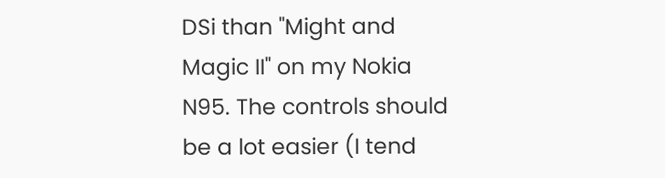DSi than "Might and Magic II" on my Nokia N95. The controls should be a lot easier (I tend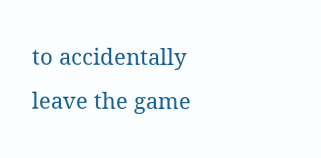to accidentally leave the game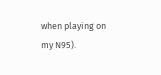when playing on my N95).